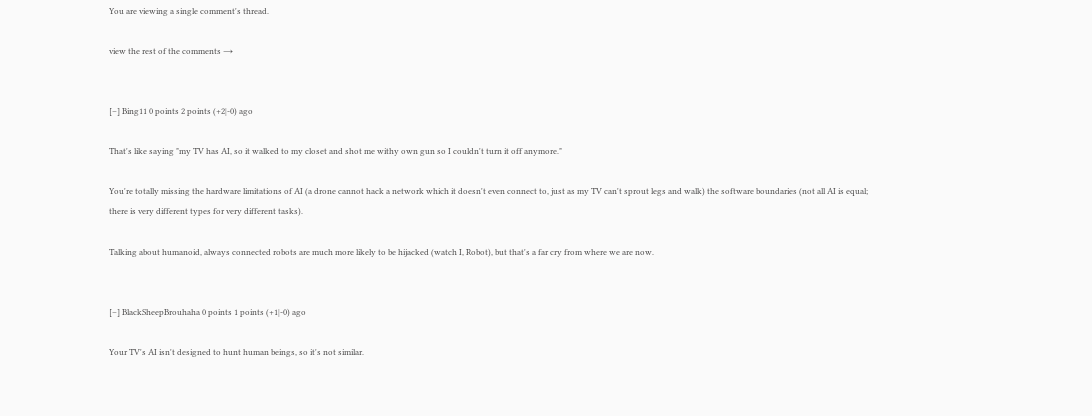You are viewing a single comment's thread.

view the rest of the comments →


[–] Bing11 0 points 2 points (+2|-0) ago

That's like saying "my TV has AI, so it walked to my closet and shot me withy own gun so I couldn't turn it off anymore."

You're totally missing the hardware limitations of AI (a drone cannot hack a network which it doesn't even connect to, just as my TV can't sprout legs and walk) the software boundaries (not all AI is equal; there is very different types for very different tasks).

Talking about humanoid, always connected robots are much more likely to be hijacked (watch I, Robot), but that's a far cry from where we are now.


[–] BlackSheepBrouhaha 0 points 1 points (+1|-0) ago

Your TV's AI isn't designed to hunt human beings, so it's not similar.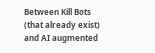Between Kill Bots (that already exist) and AI augmented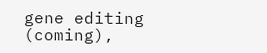gene editing (coming),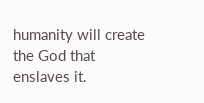humanity will create the God that enslaves it.